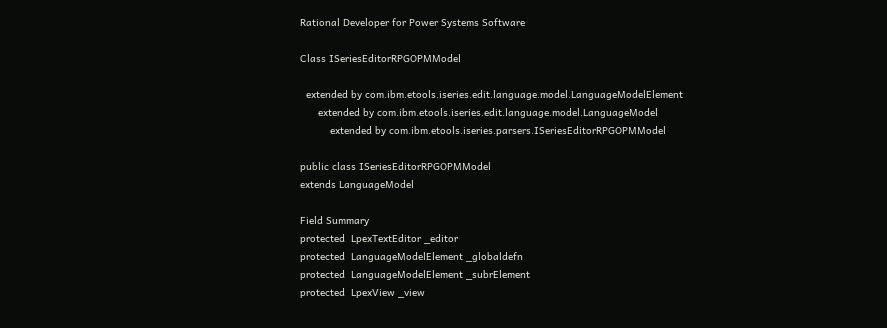Rational Developer for Power Systems Software

Class ISeriesEditorRPGOPMModel

  extended by com.ibm.etools.iseries.edit.language.model.LanguageModelElement
      extended by com.ibm.etools.iseries.edit.language.model.LanguageModel
          extended by com.ibm.etools.iseries.parsers.ISeriesEditorRPGOPMModel

public class ISeriesEditorRPGOPMModel
extends LanguageModel

Field Summary
protected  LpexTextEditor _editor
protected  LanguageModelElement _globaldefn
protected  LanguageModelElement _subrElement
protected  LpexView _view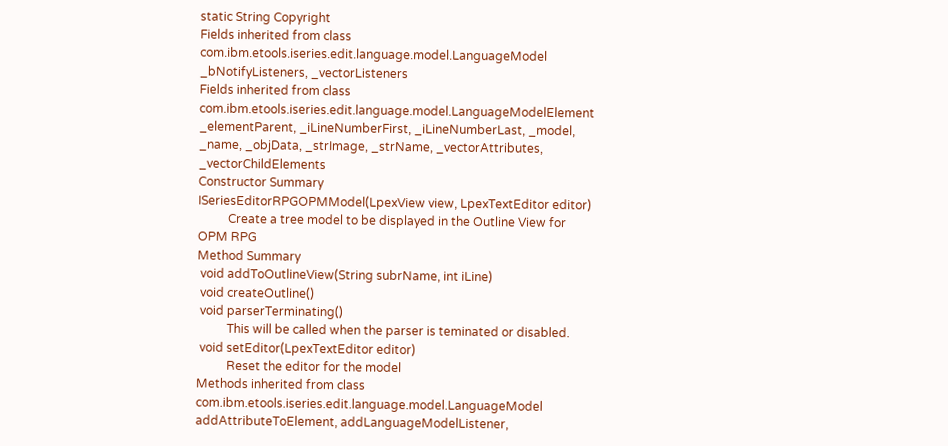static String Copyright
Fields inherited from class com.ibm.etools.iseries.edit.language.model.LanguageModel
_bNotifyListeners, _vectorListeners
Fields inherited from class com.ibm.etools.iseries.edit.language.model.LanguageModelElement
_elementParent, _iLineNumberFirst, _iLineNumberLast, _model, _name, _objData, _strImage, _strName, _vectorAttributes, _vectorChildElements
Constructor Summary
ISeriesEditorRPGOPMModel(LpexView view, LpexTextEditor editor)
          Create a tree model to be displayed in the Outline View for OPM RPG
Method Summary
 void addToOutlineView(String subrName, int iLine)
 void createOutline()
 void parserTerminating()
          This will be called when the parser is teminated or disabled.
 void setEditor(LpexTextEditor editor)
          Reset the editor for the model
Methods inherited from class com.ibm.etools.iseries.edit.language.model.LanguageModel
addAttributeToElement, addLanguageModelListener,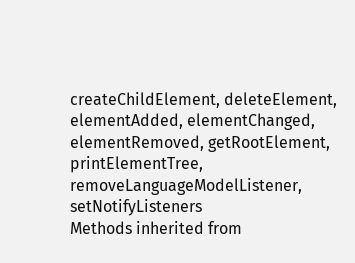createChildElement, deleteElement, elementAdded, elementChanged, elementRemoved, getRootElement, printElementTree, removeLanguageModelListener, setNotifyListeners
Methods inherited from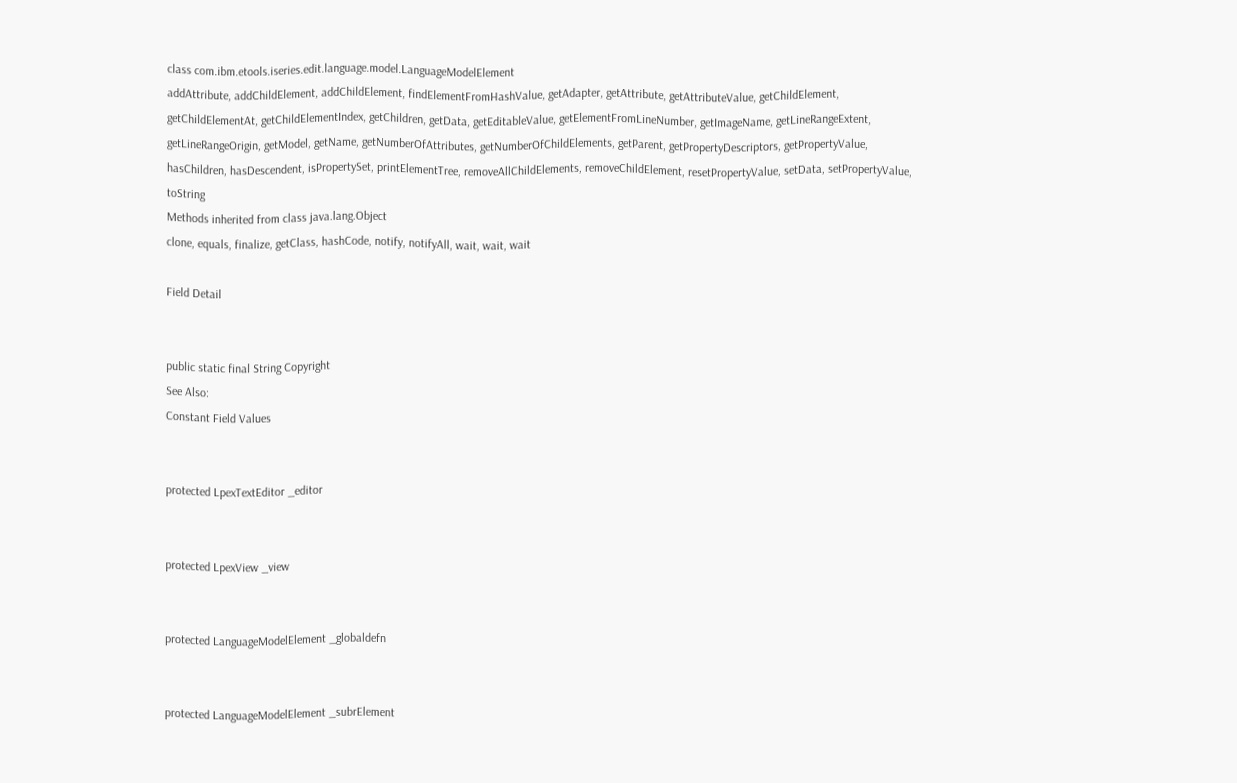class com.ibm.etools.iseries.edit.language.model.LanguageModelElement
addAttribute, addChildElement, addChildElement, findElementFromHashValue, getAdapter, getAttribute, getAttributeValue, getChildElement, getChildElementAt, getChildElementIndex, getChildren, getData, getEditableValue, getElementFromLineNumber, getImageName, getLineRangeExtent, getLineRangeOrigin, getModel, getName, getNumberOfAttributes, getNumberOfChildElements, getParent, getPropertyDescriptors, getPropertyValue, hasChildren, hasDescendent, isPropertySet, printElementTree, removeAllChildElements, removeChildElement, resetPropertyValue, setData, setPropertyValue, toString
Methods inherited from class java.lang.Object
clone, equals, finalize, getClass, hashCode, notify, notifyAll, wait, wait, wait

Field Detail


public static final String Copyright
See Also:
Constant Field Values


protected LpexTextEditor _editor


protected LpexView _view


protected LanguageModelElement _globaldefn


protected LanguageModelElement _subrElement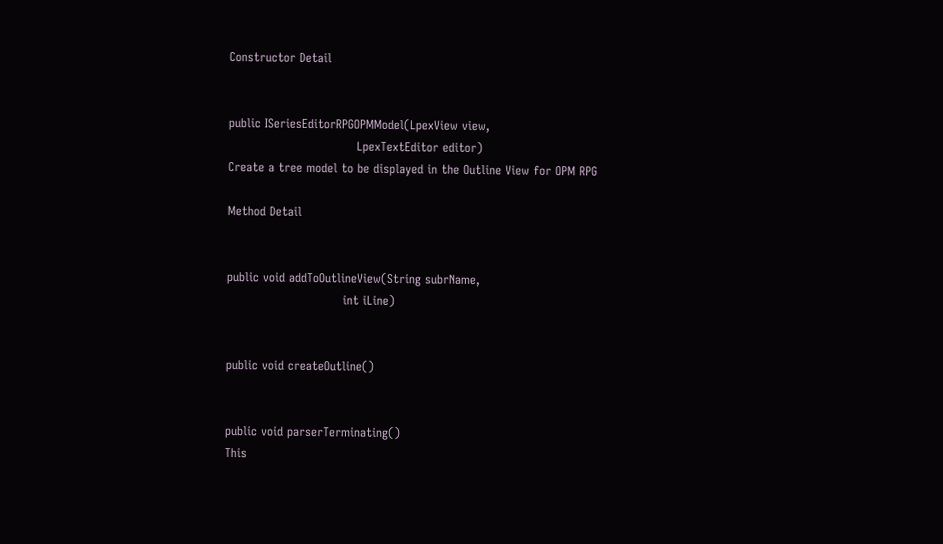Constructor Detail


public ISeriesEditorRPGOPMModel(LpexView view,
                                LpexTextEditor editor)
Create a tree model to be displayed in the Outline View for OPM RPG

Method Detail


public void addToOutlineView(String subrName,
                             int iLine)


public void createOutline()


public void parserTerminating()
This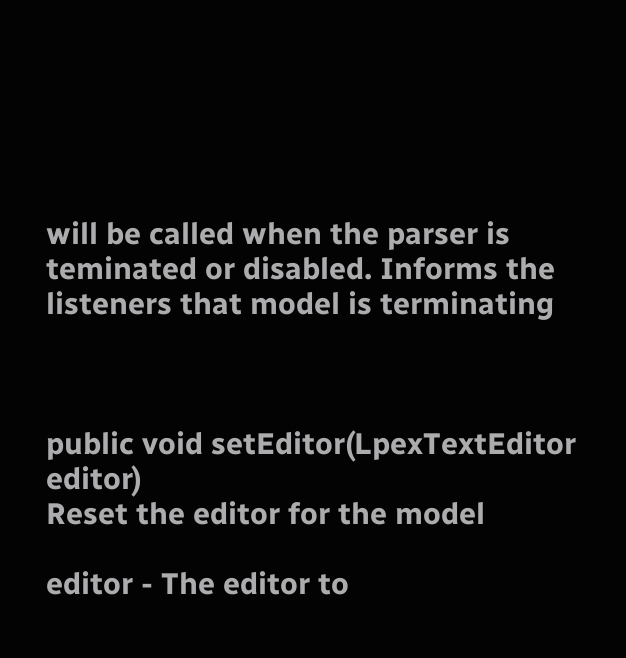will be called when the parser is teminated or disabled. Informs the listeners that model is terminating



public void setEditor(LpexTextEditor editor)
Reset the editor for the model

editor - The editor to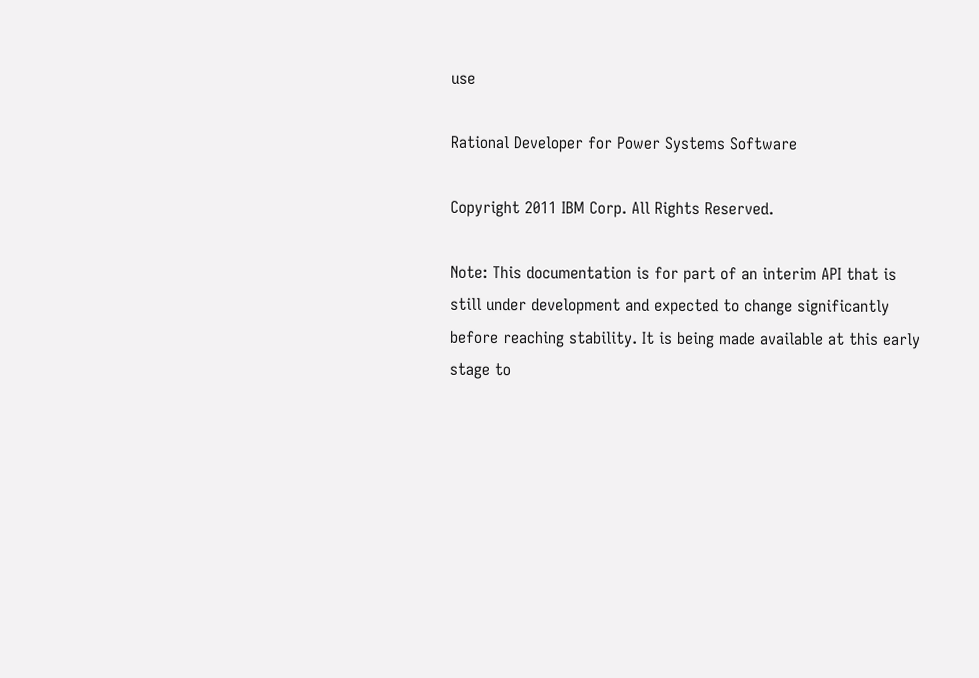use

Rational Developer for Power Systems Software

Copyright 2011 IBM Corp. All Rights Reserved.

Note: This documentation is for part of an interim API that is still under development and expected to change significantly before reaching stability. It is being made available at this early stage to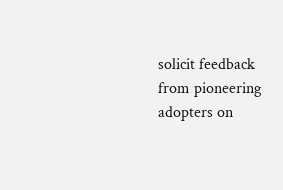solicit feedback from pioneering adopters on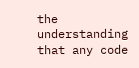the understanding that any code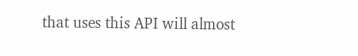that uses this API will almost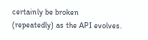certainly be broken (repeatedly) as the API evolves.